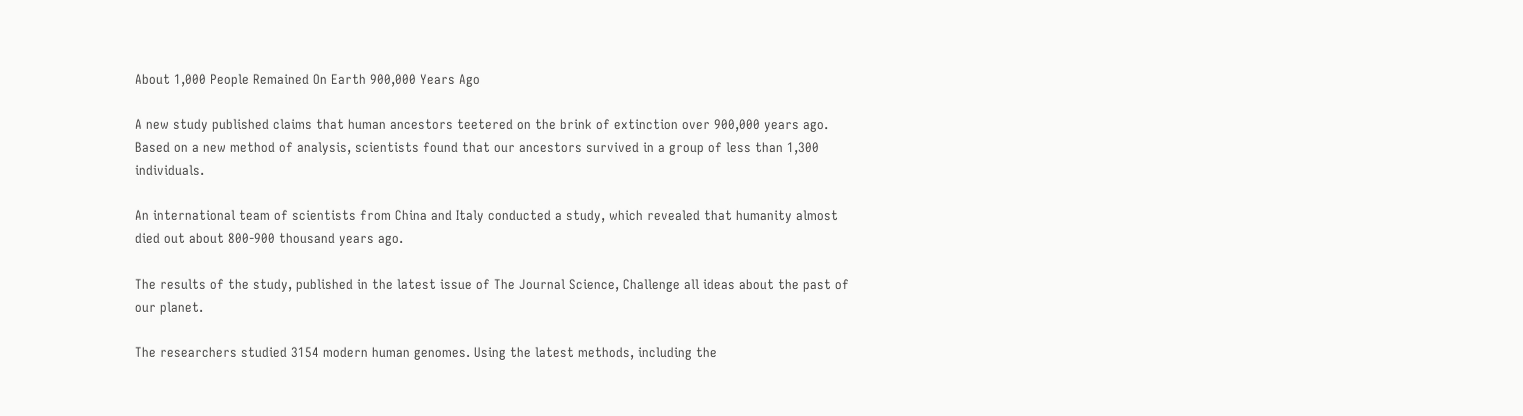About 1,000 People Remained On Earth 900,000 Years Ago

A new study published claims that human ancestors teetered on the brink of extinction over 900,000 years ago. Based on a new method of analysis, scientists found that our ancestors survived in a group of less than 1,300 individuals.

An international team of scientists from China and Italy conducted a study, which revealed that humanity almost died out about 800-900 thousand years ago.

The results of the study, published in the latest issue of The Journal Science, Challenge all ideas about the past of our planet.

The researchers studied 3154 modern human genomes. Using the latest methods, including the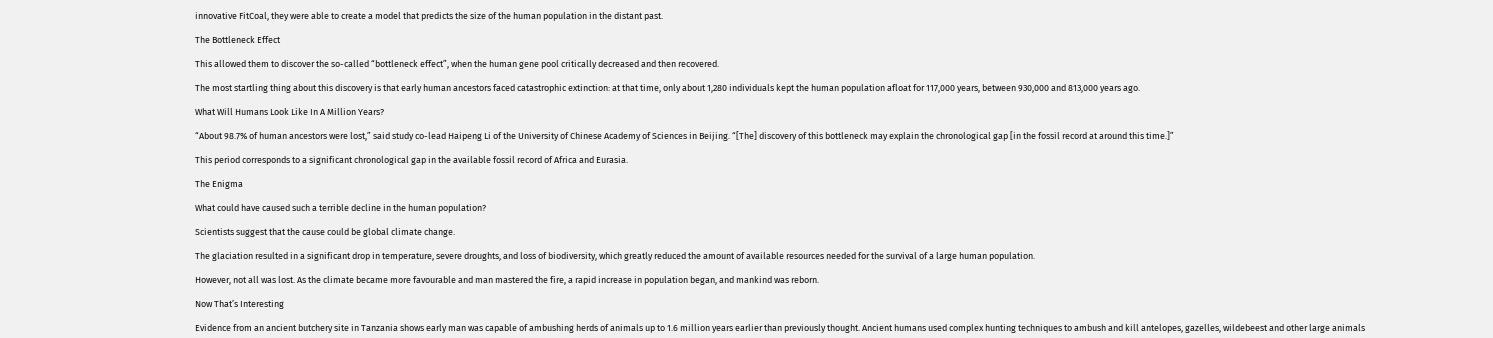innovative FitCoal, they were able to create a model that predicts the size of the human population in the distant past.

The Bottleneck Effect

This allowed them to discover the so-called “bottleneck effect”, when the human gene pool critically decreased and then recovered.

The most startling thing about this discovery is that early human ancestors faced catastrophic extinction: at that time, only about 1,280 individuals kept the human population afloat for 117,000 years, between 930,000 and 813,000 years ago.

What Will Humans Look Like In A Million Years?

“About 98.7% of human ancestors were lost,” said study co-lead Haipeng Li of the University of Chinese Academy of Sciences in Beijing. “[The] discovery of this bottleneck may explain the chronological gap [in the fossil record at around this time.]”

This period corresponds to a significant chronological gap in the available fossil record of Africa and Eurasia.

The Enigma

What could have caused such a terrible decline in the human population?

Scientists suggest that the cause could be global climate change.

The glaciation resulted in a significant drop in temperature, severe droughts, and loss of biodiversity, which greatly reduced the amount of available resources needed for the survival of a large human population.

However, not all was lost. As the climate became more favourable and man mastered the fire, a rapid increase in population began, and mankind was reborn.

Now That’s Interesting

Evidence from an ancient butchery site in Tanzania shows early man was capable of ambushing herds of animals up to 1.6 million years earlier than previously thought. Ancient humans used complex hunting techniques to ambush and kill antelopes, gazelles, wildebeest and other large animals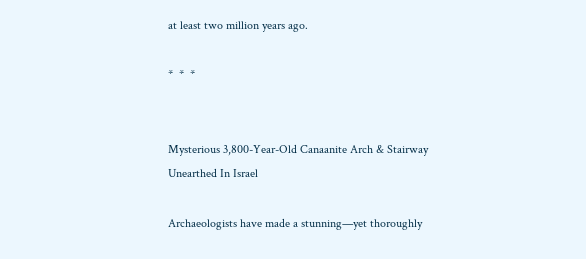at least two million years ago.

*  *  *


Mysterious 3,800-Year-Old Canaanite Arch & Stairway Unearthed In Israel

Archaeologists have made a stunning—yet thoroughly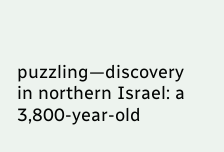puzzling—discovery in northern Israel: a 3,800-year-old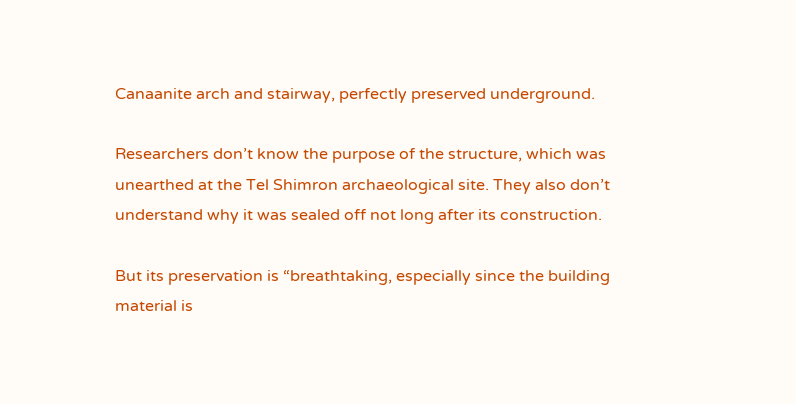Canaanite arch and stairway, perfectly preserved underground.

Researchers don’t know the purpose of the structure, which was unearthed at the Tel Shimron archaeological site. They also don’t understand why it was sealed off not long after its construction.

But its preservation is “breathtaking, especially since the building material is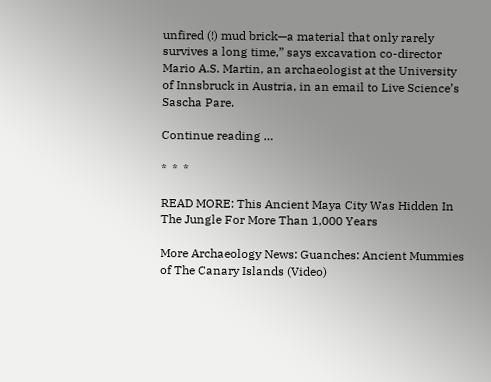unfired (!) mud brick—a material that only rarely survives a long time,” says excavation co-director Mario A.S. Martin, an archaeologist at the University of Innsbruck in Austria, in an email to Live Science’s Sascha Pare.

Continue reading …

*  *  *

READ MORE: This Ancient Maya City Was Hidden In The Jungle For More Than 1,000 Years

More Archaeology News: Guanches: Ancient Mummies of The Canary Islands (Video)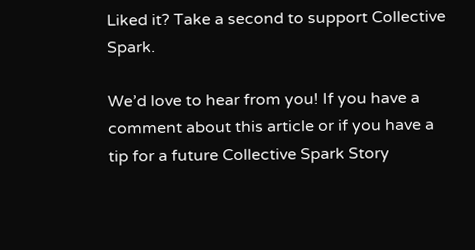Liked it? Take a second to support Collective Spark.

We’d love to hear from you! If you have a comment about this article or if you have a tip for a future Collective Spark Story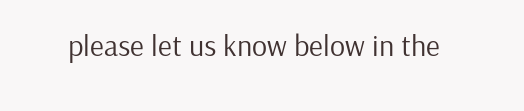please let us know below in the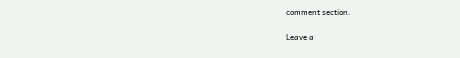comment section.

Leave a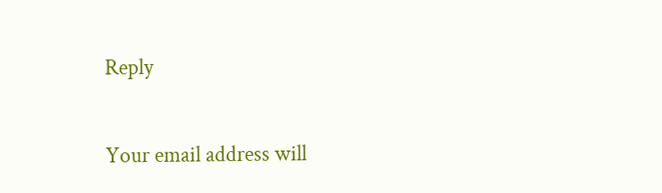Reply

Your email address will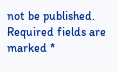not be published. Required fields are marked *